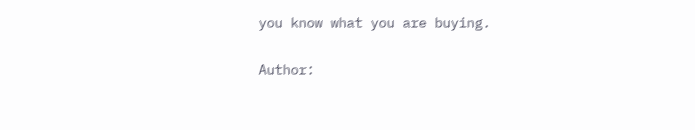you know what you are buying.

Author: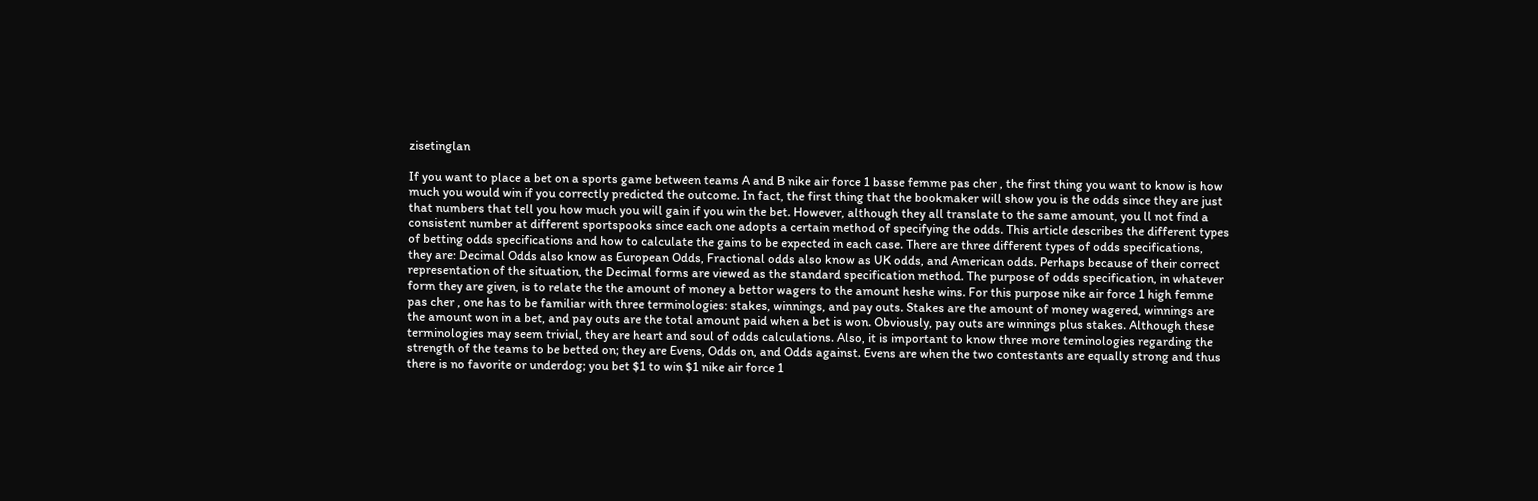zisetinglan

If you want to place a bet on a sports game between teams A and B nike air force 1 basse femme pas cher , the first thing you want to know is how much you would win if you correctly predicted the outcome. In fact, the first thing that the bookmaker will show you is the odds since they are just that numbers that tell you how much you will gain if you win the bet. However, although they all translate to the same amount, you ll not find a consistent number at different sportspooks since each one adopts a certain method of specifying the odds. This article describes the different types of betting odds specifications and how to calculate the gains to be expected in each case. There are three different types of odds specifications, they are: Decimal Odds also know as European Odds, Fractional odds also know as UK odds, and American odds. Perhaps because of their correct representation of the situation, the Decimal forms are viewed as the standard specification method. The purpose of odds specification, in whatever form they are given, is to relate the the amount of money a bettor wagers to the amount heshe wins. For this purpose nike air force 1 high femme pas cher , one has to be familiar with three terminologies: stakes, winnings, and pay outs. Stakes are the amount of money wagered, winnings are the amount won in a bet, and pay outs are the total amount paid when a bet is won. Obviously, pay outs are winnings plus stakes. Although these terminologies may seem trivial, they are heart and soul of odds calculations. Also, it is important to know three more teminologies regarding the strength of the teams to be betted on; they are Evens, Odds on, and Odds against. Evens are when the two contestants are equally strong and thus there is no favorite or underdog; you bet $1 to win $1 nike air force 1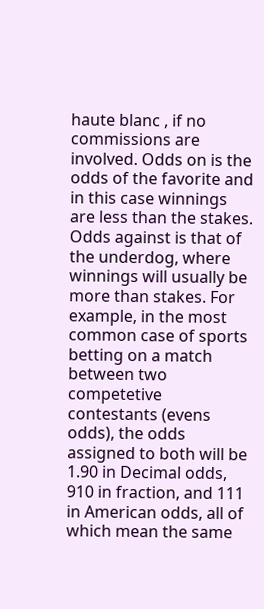haute blanc , if no commissions are involved. Odds on is the odds of the favorite and in this case winnings are less than the stakes. Odds against is that of the underdog, where winnings will usually be more than stakes. For example, in the most common case of sports betting on a match between two competetive contestants (evens odds), the odds assigned to both will be 1.90 in Decimal odds, 910 in fraction, and 111 in American odds, all of which mean the same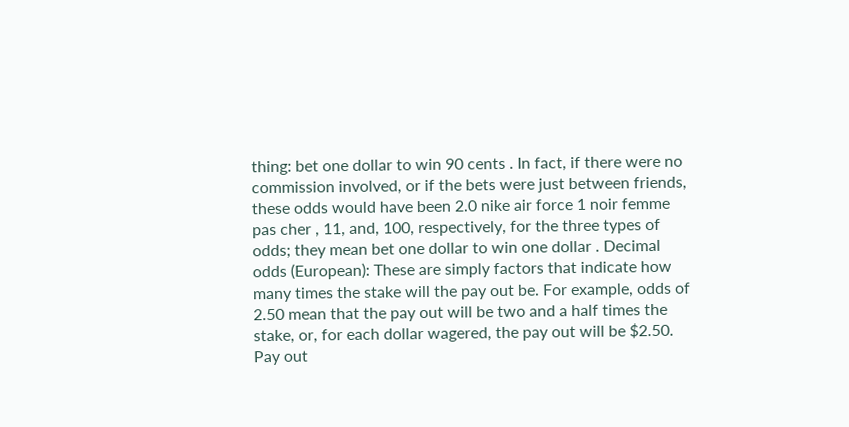thing: bet one dollar to win 90 cents . In fact, if there were no commission involved, or if the bets were just between friends, these odds would have been 2.0 nike air force 1 noir femme pas cher , 11, and, 100, respectively, for the three types of odds; they mean bet one dollar to win one dollar . Decimal odds (European): These are simply factors that indicate how many times the stake will the pay out be. For example, odds of 2.50 mean that the pay out will be two and a half times the stake, or, for each dollar wagered, the pay out will be $2.50. Pay out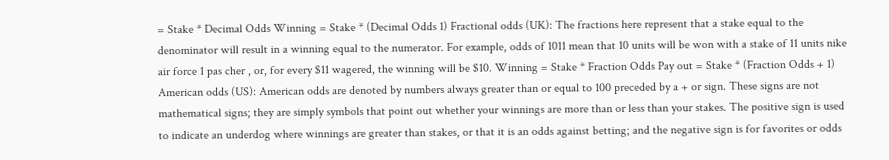= Stake * Decimal Odds Winning = Stake * (Decimal Odds 1) Fractional odds (UK): The fractions here represent that a stake equal to the denominator will result in a winning equal to the numerator. For example, odds of 1011 mean that 10 units will be won with a stake of 11 units nike air force 1 pas cher , or, for every $11 wagered, the winning will be $10. Winning = Stake * Fraction Odds Pay out = Stake * (Fraction Odds + 1) American odds (US): American odds are denoted by numbers always greater than or equal to 100 preceded by a + or sign. These signs are not mathematical signs; they are simply symbols that point out whether your winnings are more than or less than your stakes. The positive sign is used to indicate an underdog where winnings are greater than stakes, or that it is an odds against betting; and the negative sign is for favorites or odds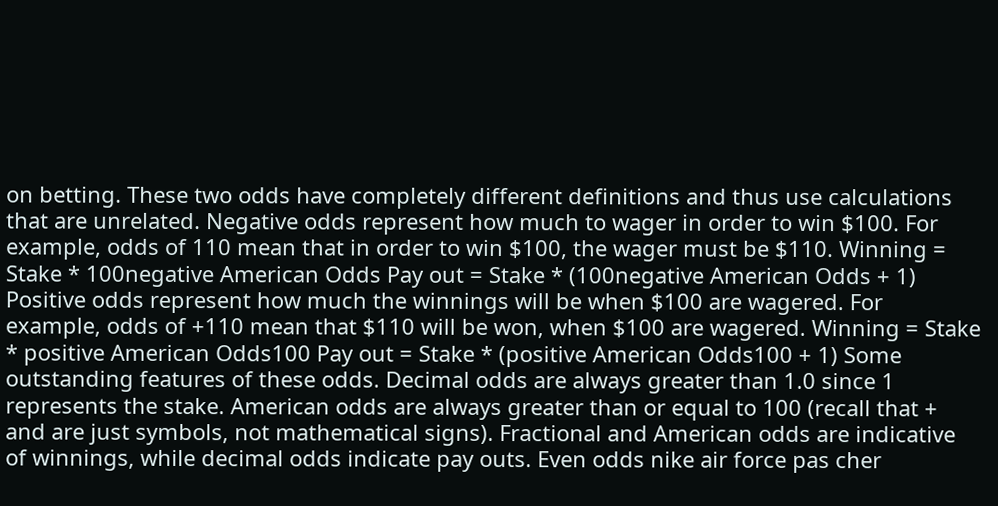on betting. These two odds have completely different definitions and thus use calculations that are unrelated. Negative odds represent how much to wager in order to win $100. For example, odds of 110 mean that in order to win $100, the wager must be $110. Winning = Stake * 100negative American Odds Pay out = Stake * (100negative American Odds + 1) Positive odds represent how much the winnings will be when $100 are wagered. For example, odds of +110 mean that $110 will be won, when $100 are wagered. Winning = Stake * positive American Odds100 Pay out = Stake * (positive American Odds100 + 1) Some outstanding features of these odds. Decimal odds are always greater than 1.0 since 1 represents the stake. American odds are always greater than or equal to 100 (recall that + and are just symbols, not mathematical signs). Fractional and American odds are indicative of winnings, while decimal odds indicate pay outs. Even odds nike air force pas cher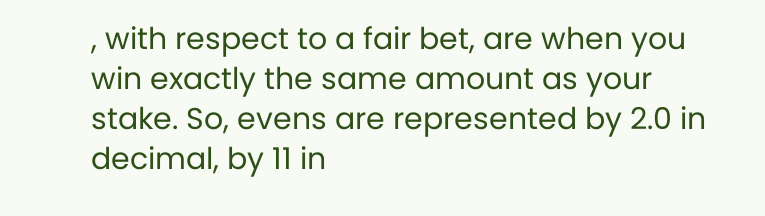, with respect to a fair bet, are when you win exactly the same amount as your stake. So, evens are represented by 2.0 in decimal, by 11 in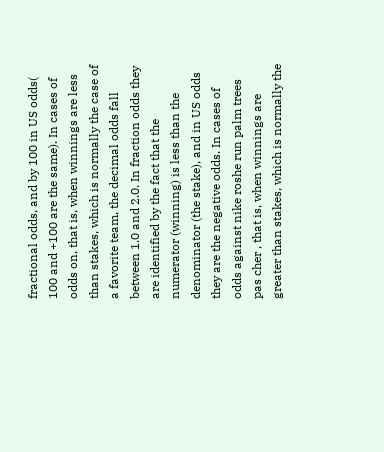fractional odds, and by 100 in US odds( 100 and +100 are the same). In cases of odds on, that is, when winnings are less than stakes, which is normally the case of a favorite team, the decimal odds fall between 1.0 and 2.0. In fraction odds they are identified by the fact that the numerator (winning) is less than the denominator (the stake), and in US odds they are the negative odds. In cases of odds against nike roshe run palm trees pas cher , that is, when winnings are greater than stakes, which is normally the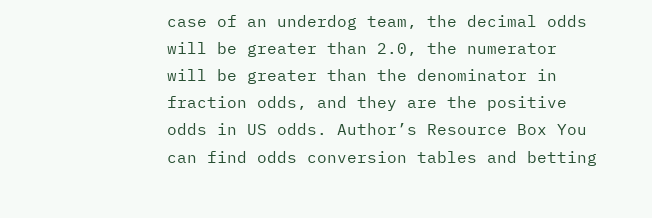case of an underdog team, the decimal odds will be greater than 2.0, the numerator will be greater than the denominator in fraction odds, and they are the positive odds in US odds. Author’s Resource Box You can find odds conversion tables and betting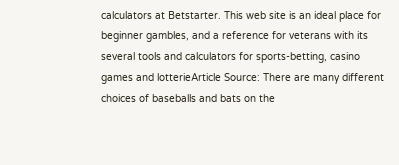calculators at Betstarter. This web site is an ideal place for beginner gambles, and a reference for veterans with its several tools and calculators for sports-betting, casino games and lotterieArticle Source: There are many different choices of baseballs and bats on the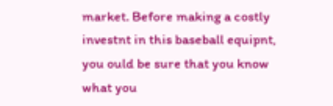market. Before making a costly investnt in this baseball equipnt, you ould be sure that you know what you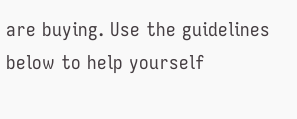are buying. Use the guidelines below to help yourself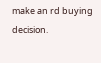make an rd buying decision.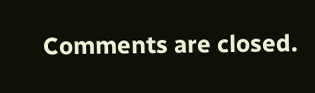Comments are closed.